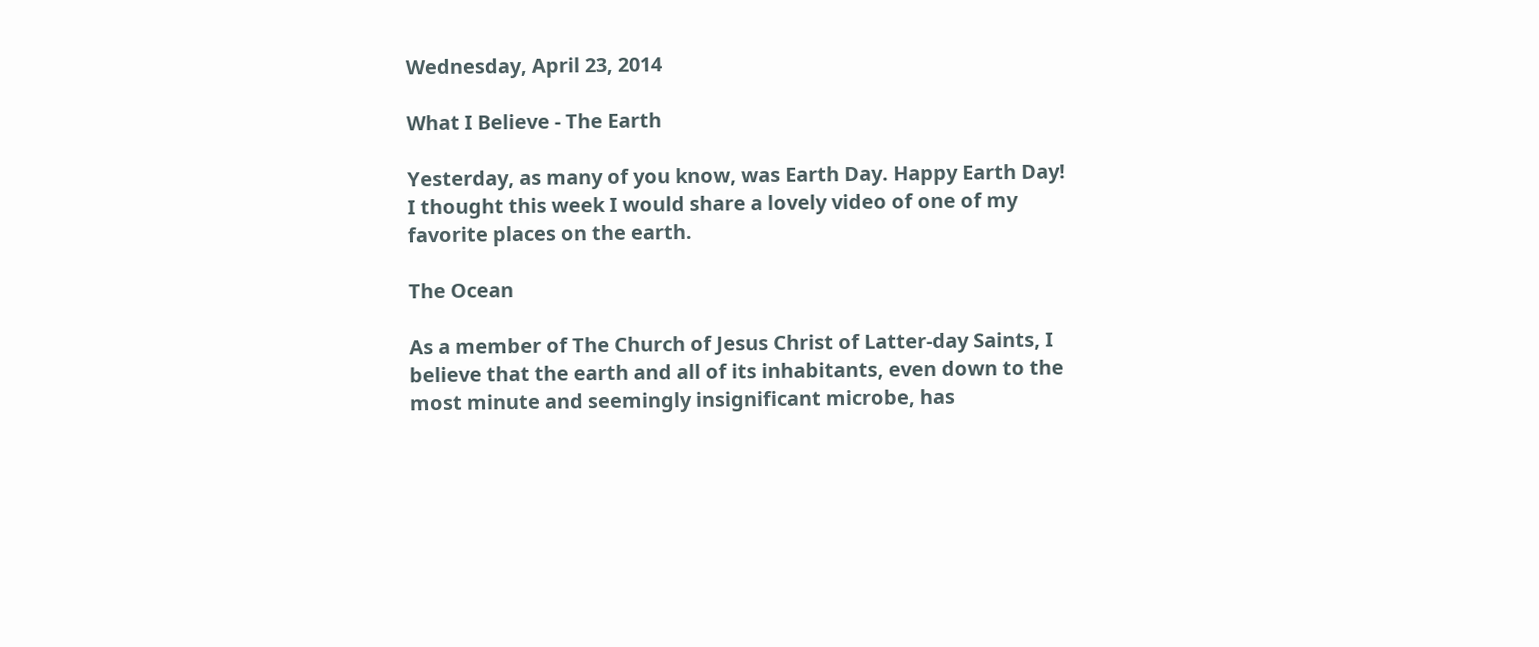Wednesday, April 23, 2014

What I Believe - The Earth

Yesterday, as many of you know, was Earth Day. Happy Earth Day! I thought this week I would share a lovely video of one of my favorite places on the earth.

The Ocean

As a member of The Church of Jesus Christ of Latter-day Saints, I believe that the earth and all of its inhabitants, even down to the most minute and seemingly insignificant microbe, has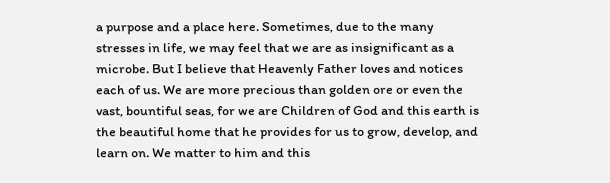a purpose and a place here. Sometimes, due to the many stresses in life, we may feel that we are as insignificant as a microbe. But I believe that Heavenly Father loves and notices each of us. We are more precious than golden ore or even the vast, bountiful seas, for we are Children of God and this earth is the beautiful home that he provides for us to grow, develop, and learn on. We matter to him and this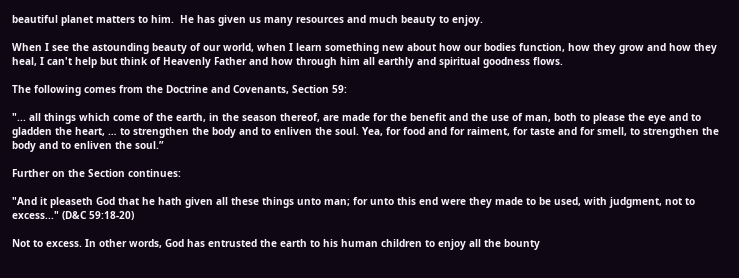beautiful planet matters to him.  He has given us many resources and much beauty to enjoy.

When I see the astounding beauty of our world, when I learn something new about how our bodies function, how they grow and how they heal, I can't help but think of Heavenly Father and how through him all earthly and spiritual goodness flows.

The following comes from the Doctrine and Covenants, Section 59:

"... all things which come of the earth, in the season thereof, are made for the benefit and the use of man, both to please the eye and to gladden the heart, … to strengthen the body and to enliven the soul. Yea, for food and for raiment, for taste and for smell, to strengthen the body and to enliven the soul.”

Further on the Section continues:

"And it pleaseth God that he hath given all these things unto man; for unto this end were they made to be used, with judgment, not to excess..." (D&C 59:18-20)

Not to excess. In other words, God has entrusted the earth to his human children to enjoy all the bounty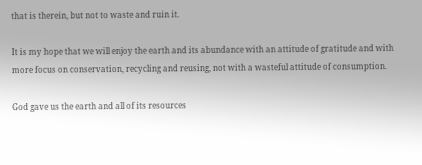that is therein, but not to waste and ruin it.

It is my hope that we will enjoy the earth and its abundance with an attitude of gratitude and with more focus on conservation, recycling and reusing, not with a wasteful attitude of consumption.

God gave us the earth and all of its resources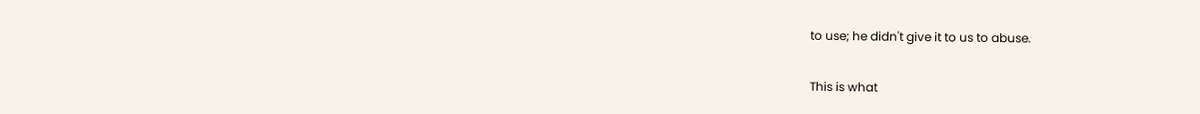to use; he didn't give it to us to abuse.

This is what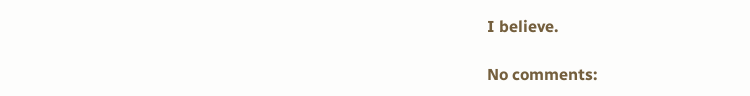I believe.

No comments: